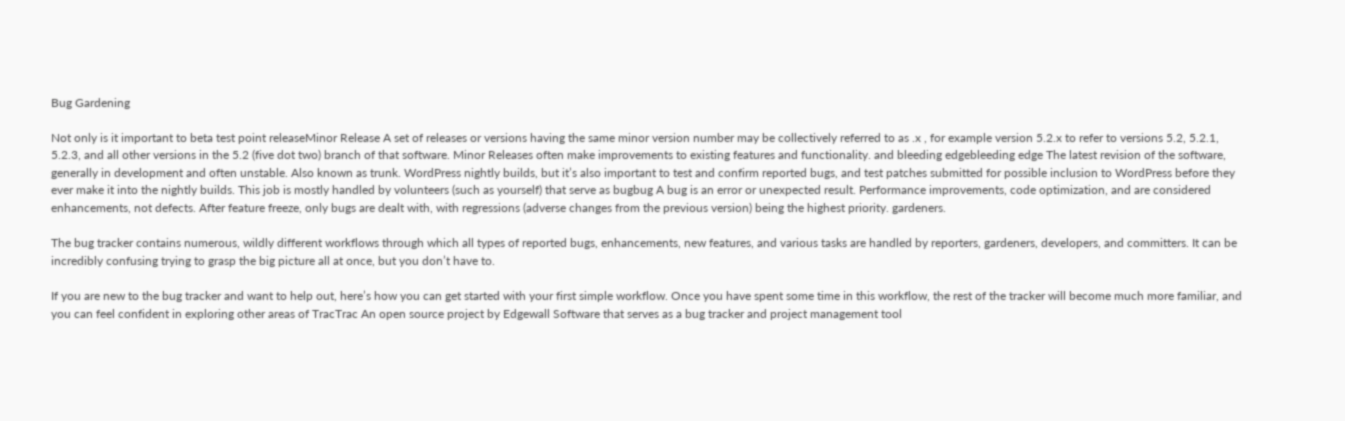Bug Gardening

Not only is it important to beta test point releaseMinor Release A set of releases or versions having the same minor version number may be collectively referred to as .x , for example version 5.2.x to refer to versions 5.2, 5.2.1, 5.2.3, and all other versions in the 5.2 (five dot two) branch of that software. Minor Releases often make improvements to existing features and functionality. and bleeding edgebleeding edge The latest revision of the software, generally in development and often unstable. Also known as trunk. WordPress nightly builds, but it’s also important to test and confirm reported bugs, and test patches submitted for possible inclusion to WordPress before they ever make it into the nightly builds. This job is mostly handled by volunteers (such as yourself) that serve as bugbug A bug is an error or unexpected result. Performance improvements, code optimization, and are considered enhancements, not defects. After feature freeze, only bugs are dealt with, with regressions (adverse changes from the previous version) being the highest priority. gardeners.

The bug tracker contains numerous, wildly different workflows through which all types of reported bugs, enhancements, new features, and various tasks are handled by reporters, gardeners, developers, and committers. It can be incredibly confusing trying to grasp the big picture all at once, but you don’t have to.

If you are new to the bug tracker and want to help out, here’s how you can get started with your first simple workflow. Once you have spent some time in this workflow, the rest of the tracker will become much more familiar, and you can feel confident in exploring other areas of TracTrac An open source project by Edgewall Software that serves as a bug tracker and project management tool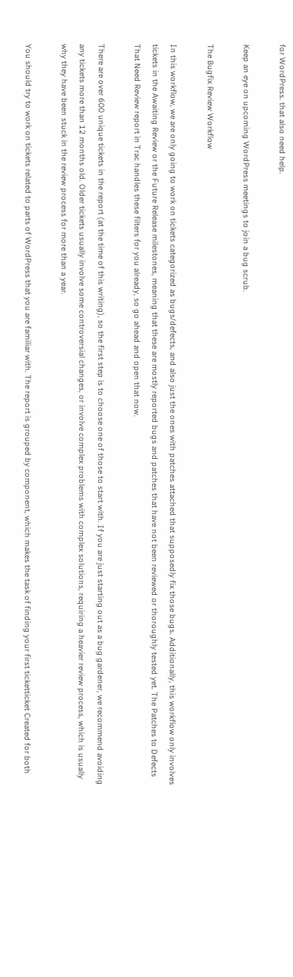for WordPress. that also need help.

Keep an eye on upcoming WordPress meetings to join a bug scrub.

The Bugfix Review Workflow

In this workflow, we are only going to work on tickets categorized as bugs/defects, and also just the ones with patches attached that supposedly fix those bugs. Additionally, this workflow only involves tickets in the Awaiting Review or the Future Release milestones, meaning that these are mostly reported bugs and patches that have not been reviewed or thoroughly tested yet. The Patches to Defects That Need Review report in Trac handles these filters for you already, so go ahead and open that now.

There are over 600 unique tickets in the report (at the time of this writing), so the first step is to choose one of those to start with. If you are just starting out as a bug gardener, we recommend avoiding any tickets more than 12 months old. Older tickets usually involve some controversial changes, or involve complex problems with complex solutions, requiring a heavier review process, which is usually why they have been stuck in the review process for more than a year.

You should try to work on tickets related to parts of WordPress that you are familiar with. The report is grouped by component, which makes the task of finding your first ticketticket Created for both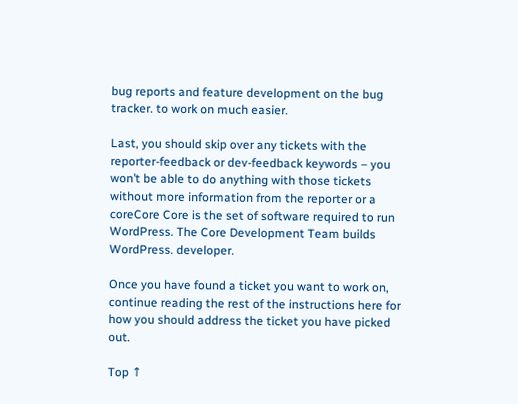bug reports and feature development on the bug tracker. to work on much easier.

Last, you should skip over any tickets with the reporter-feedback or dev-feedback keywords – you won’t be able to do anything with those tickets without more information from the reporter or a coreCore Core is the set of software required to run WordPress. The Core Development Team builds WordPress. developer.

Once you have found a ticket you want to work on, continue reading the rest of the instructions here for how you should address the ticket you have picked out.

Top ↑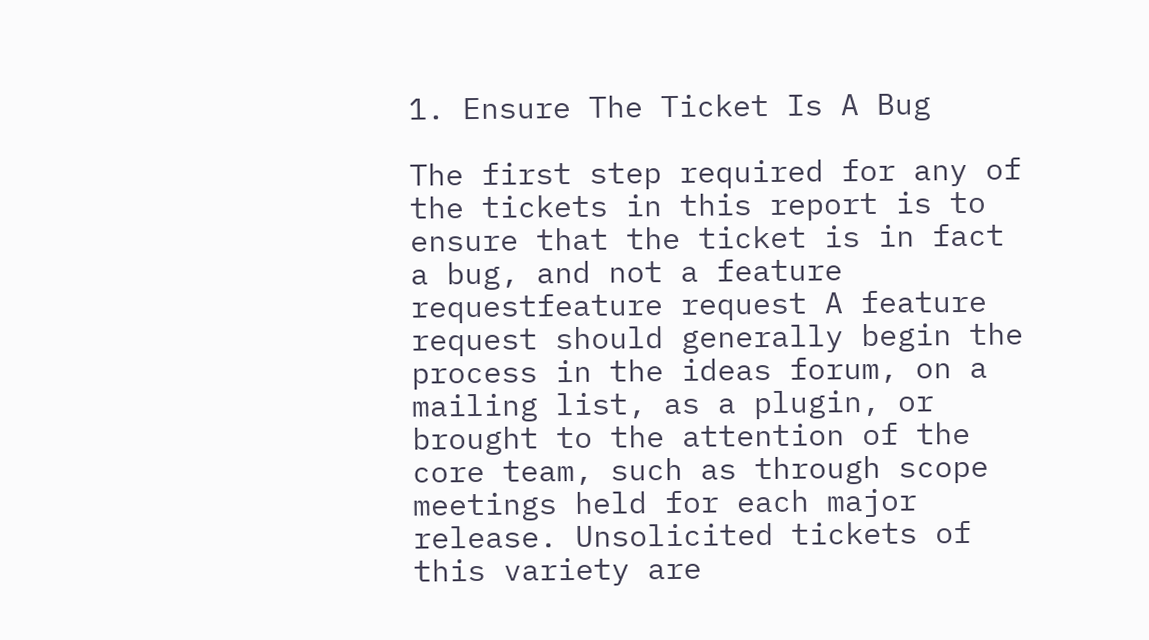1. Ensure The Ticket Is A Bug

The first step required for any of the tickets in this report is to ensure that the ticket is in fact a bug, and not a feature requestfeature request A feature request should generally begin the process in the ideas forum, on a mailing list, as a plugin, or brought to the attention of the core team, such as through scope meetings held for each major release. Unsolicited tickets of this variety are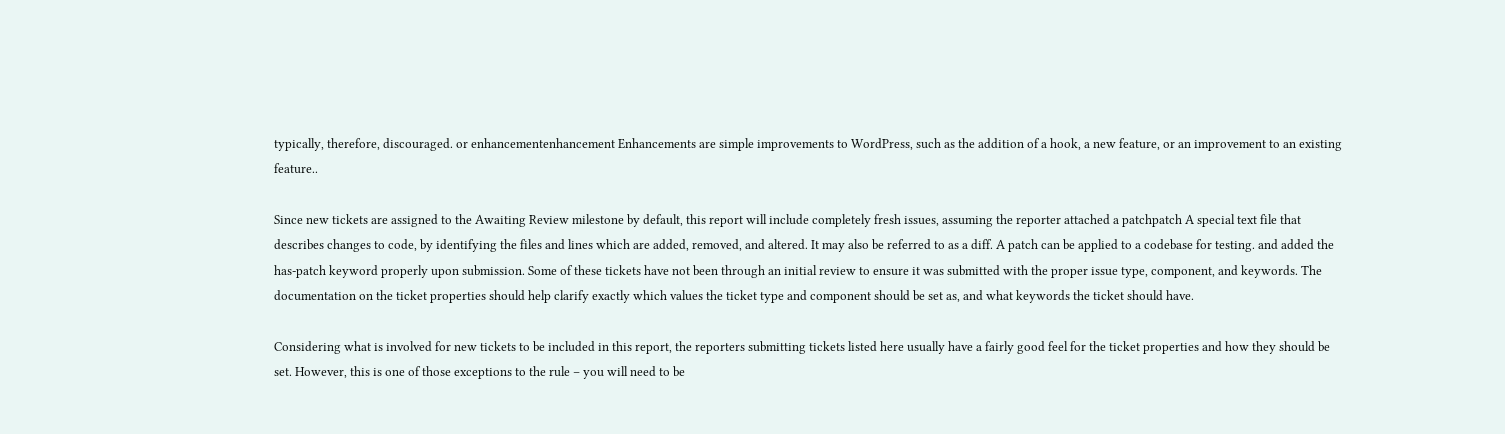typically, therefore, discouraged. or enhancementenhancement Enhancements are simple improvements to WordPress, such as the addition of a hook, a new feature, or an improvement to an existing feature..

Since new tickets are assigned to the Awaiting Review milestone by default, this report will include completely fresh issues, assuming the reporter attached a patchpatch A special text file that describes changes to code, by identifying the files and lines which are added, removed, and altered. It may also be referred to as a diff. A patch can be applied to a codebase for testing. and added the has-patch keyword properly upon submission. Some of these tickets have not been through an initial review to ensure it was submitted with the proper issue type, component, and keywords. The documentation on the ticket properties should help clarify exactly which values the ticket type and component should be set as, and what keywords the ticket should have.

Considering what is involved for new tickets to be included in this report, the reporters submitting tickets listed here usually have a fairly good feel for the ticket properties and how they should be set. However, this is one of those exceptions to the rule – you will need to be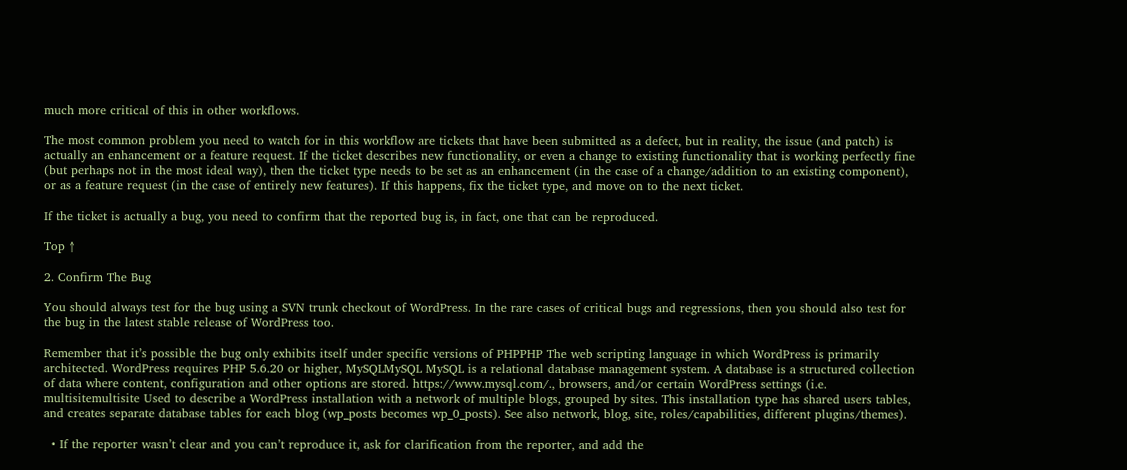much more critical of this in other workflows.

The most common problem you need to watch for in this workflow are tickets that have been submitted as a defect, but in reality, the issue (and patch) is actually an enhancement or a feature request. If the ticket describes new functionality, or even a change to existing functionality that is working perfectly fine (but perhaps not in the most ideal way), then the ticket type needs to be set as an enhancement (in the case of a change/addition to an existing component), or as a feature request (in the case of entirely new features). If this happens, fix the ticket type, and move on to the next ticket.

If the ticket is actually a bug, you need to confirm that the reported bug is, in fact, one that can be reproduced.

Top ↑

2. Confirm The Bug

You should always test for the bug using a SVN trunk checkout of WordPress. In the rare cases of critical bugs and regressions, then you should also test for the bug in the latest stable release of WordPress too.

Remember that it’s possible the bug only exhibits itself under specific versions of PHPPHP The web scripting language in which WordPress is primarily architected. WordPress requires PHP 5.6.20 or higher, MySQLMySQL MySQL is a relational database management system. A database is a structured collection of data where content, configuration and other options are stored. https://www.mysql.com/., browsers, and/or certain WordPress settings (i.e. multisitemultisite Used to describe a WordPress installation with a network of multiple blogs, grouped by sites. This installation type has shared users tables, and creates separate database tables for each blog (wp_posts becomes wp_0_posts). See also network, blog, site, roles/capabilities, different plugins/themes).

  • If the reporter wasn’t clear and you can’t reproduce it, ask for clarification from the reporter, and add the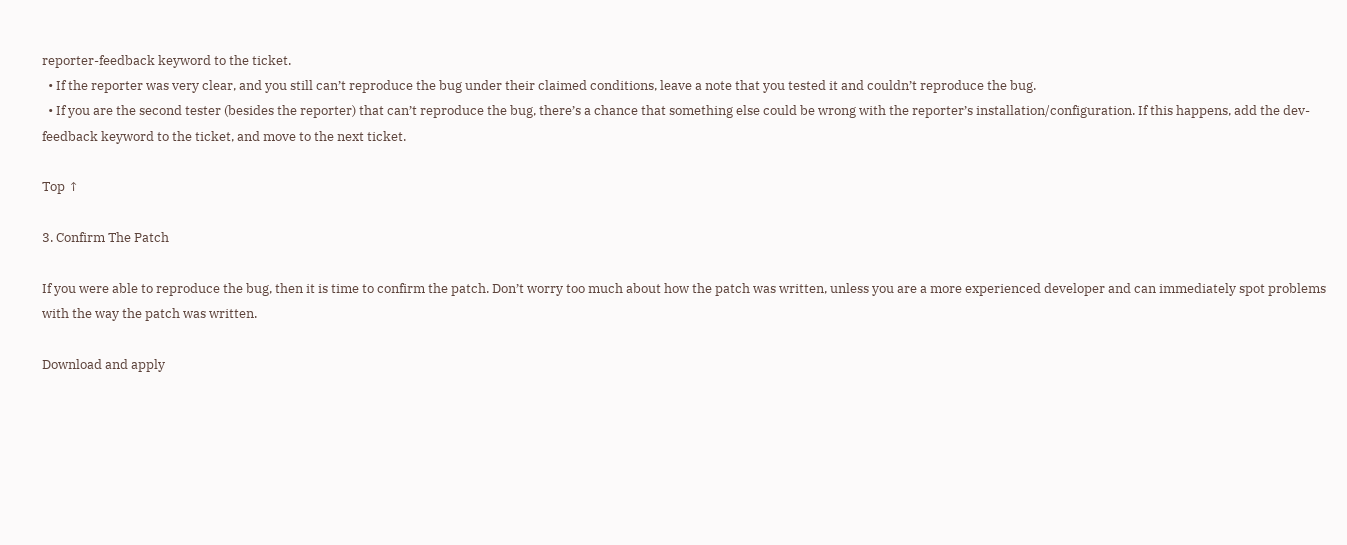reporter-feedback keyword to the ticket.
  • If the reporter was very clear, and you still can’t reproduce the bug under their claimed conditions, leave a note that you tested it and couldn’t reproduce the bug.
  • If you are the second tester (besides the reporter) that can’t reproduce the bug, there’s a chance that something else could be wrong with the reporter’s installation/configuration. If this happens, add the dev-feedback keyword to the ticket, and move to the next ticket.

Top ↑

3. Confirm The Patch

If you were able to reproduce the bug, then it is time to confirm the patch. Don’t worry too much about how the patch was written, unless you are a more experienced developer and can immediately spot problems with the way the patch was written.

Download and apply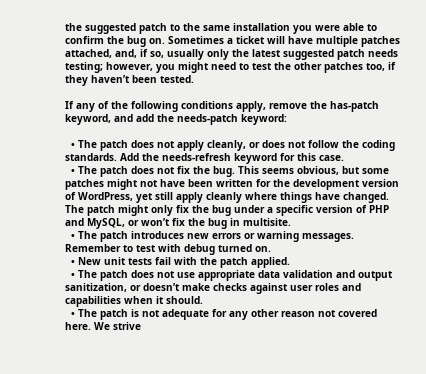the suggested patch to the same installation you were able to confirm the bug on. Sometimes a ticket will have multiple patches attached, and, if so, usually only the latest suggested patch needs testing; however, you might need to test the other patches too, if they haven’t been tested.

If any of the following conditions apply, remove the has-patch keyword, and add the needs-patch keyword:

  • The patch does not apply cleanly, or does not follow the coding standards. Add the needs-refresh keyword for this case.
  • The patch does not fix the bug. This seems obvious, but some patches might not have been written for the development version of WordPress, yet still apply cleanly where things have changed. The patch might only fix the bug under a specific version of PHP and MySQL, or won’t fix the bug in multisite.
  • The patch introduces new errors or warning messages. Remember to test with debug turned on.
  • New unit tests fail with the patch applied.
  • The patch does not use appropriate data validation and output sanitization, or doesn’t make checks against user roles and capabilities when it should.
  • The patch is not adequate for any other reason not covered here. We strive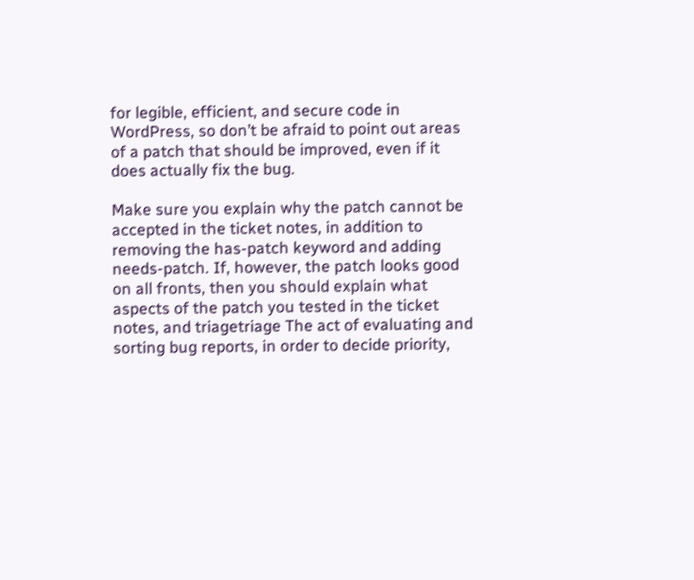for legible, efficient, and secure code in WordPress, so don’t be afraid to point out areas of a patch that should be improved, even if it does actually fix the bug.

Make sure you explain why the patch cannot be accepted in the ticket notes, in addition to removing the has-patch keyword and adding needs-patch. If, however, the patch looks good on all fronts, then you should explain what aspects of the patch you tested in the ticket notes, and triagetriage The act of evaluating and sorting bug reports, in order to decide priority,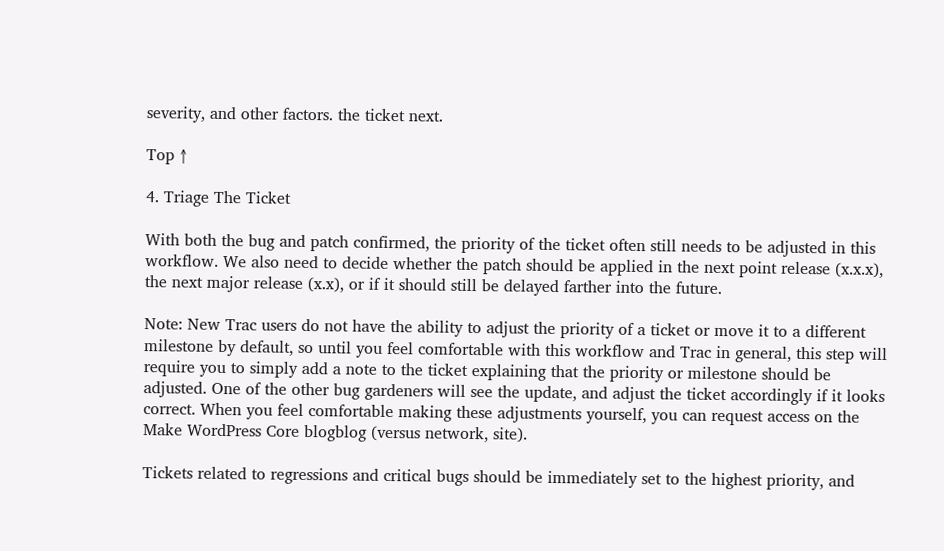severity, and other factors. the ticket next.

Top ↑

4. Triage The Ticket

With both the bug and patch confirmed, the priority of the ticket often still needs to be adjusted in this workflow. We also need to decide whether the patch should be applied in the next point release (x.x.x), the next major release (x.x), or if it should still be delayed farther into the future.

Note: New Trac users do not have the ability to adjust the priority of a ticket or move it to a different milestone by default, so until you feel comfortable with this workflow and Trac in general, this step will require you to simply add a note to the ticket explaining that the priority or milestone should be adjusted. One of the other bug gardeners will see the update, and adjust the ticket accordingly if it looks correct. When you feel comfortable making these adjustments yourself, you can request access on the Make WordPress Core blogblog (versus network, site).

Tickets related to regressions and critical bugs should be immediately set to the highest priority, and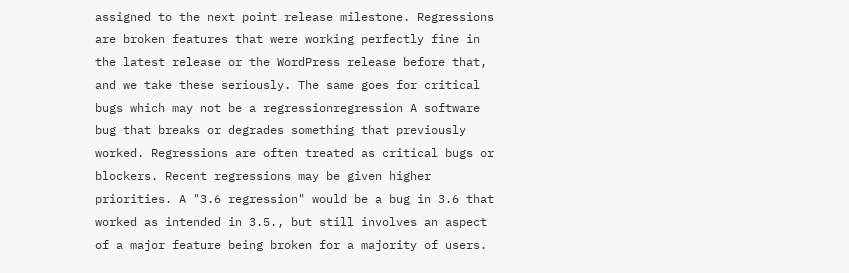assigned to the next point release milestone. Regressions are broken features that were working perfectly fine in the latest release or the WordPress release before that, and we take these seriously. The same goes for critical bugs which may not be a regressionregression A software bug that breaks or degrades something that previously worked. Regressions are often treated as critical bugs or blockers. Recent regressions may be given higher priorities. A "3.6 regression" would be a bug in 3.6 that worked as intended in 3.5., but still involves an aspect of a major feature being broken for a majority of users.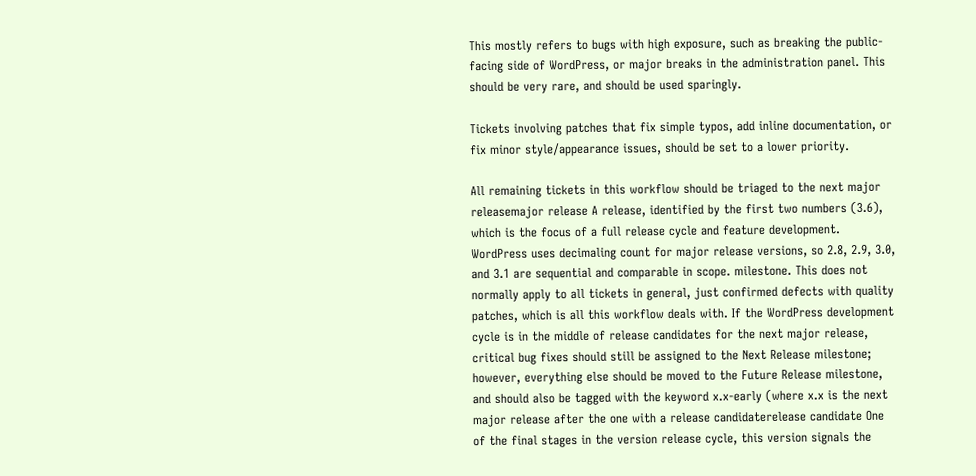This mostly refers to bugs with high exposure, such as breaking the public-facing side of WordPress, or major breaks in the administration panel. This should be very rare, and should be used sparingly.

Tickets involving patches that fix simple typos, add inline documentation, or fix minor style/appearance issues, should be set to a lower priority.

All remaining tickets in this workflow should be triaged to the next major releasemajor release A release, identified by the first two numbers (3.6), which is the focus of a full release cycle and feature development. WordPress uses decimaling count for major release versions, so 2.8, 2.9, 3.0, and 3.1 are sequential and comparable in scope. milestone. This does not normally apply to all tickets in general, just confirmed defects with quality patches, which is all this workflow deals with. If the WordPress development cycle is in the middle of release candidates for the next major release, critical bug fixes should still be assigned to the Next Release milestone; however, everything else should be moved to the Future Release milestone, and should also be tagged with the keyword x.x-early (where x.x is the next major release after the one with a release candidaterelease candidate One of the final stages in the version release cycle, this version signals the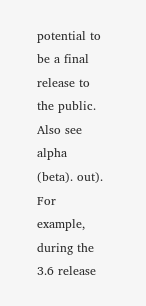potential to be a final release to the public. Also see alpha (beta). out). For example, during the 3.6 release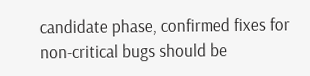candidate phase, confirmed fixes for non-critical bugs should be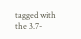tagged with the 3.7-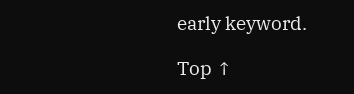early keyword.

Top ↑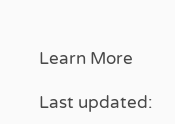Learn More

Last updated: